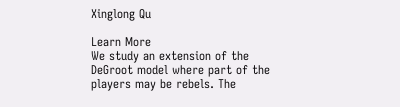Xinglong Qu

Learn More
We study an extension of the DeGroot model where part of the players may be rebels. The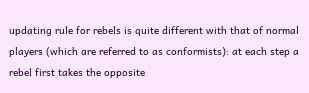updating rule for rebels is quite different with that of normal players (which are referred to as conformists): at each step a rebel first takes the opposite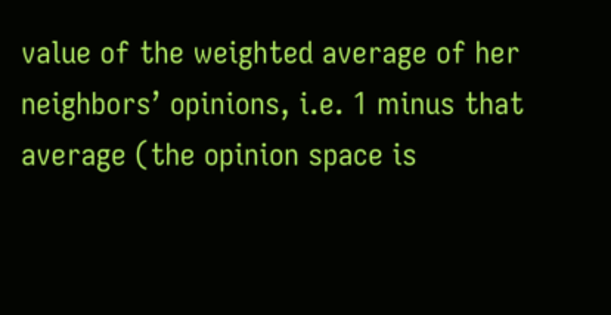value of the weighted average of her neighbors’ opinions, i.e. 1 minus that average (the opinion space is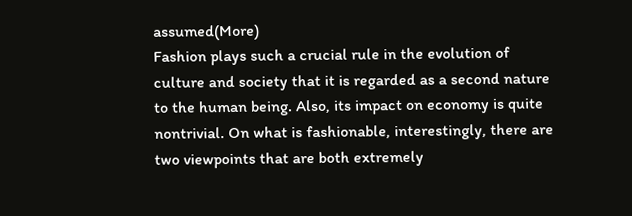assumed(More)
Fashion plays such a crucial rule in the evolution of culture and society that it is regarded as a second nature to the human being. Also, its impact on economy is quite nontrivial. On what is fashionable, interestingly, there are two viewpoints that are both extremely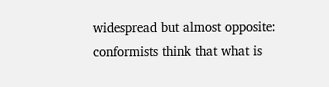widespread but almost opposite: conformists think that what is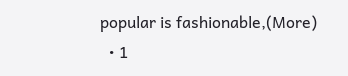popular is fashionable,(More)
  • 1